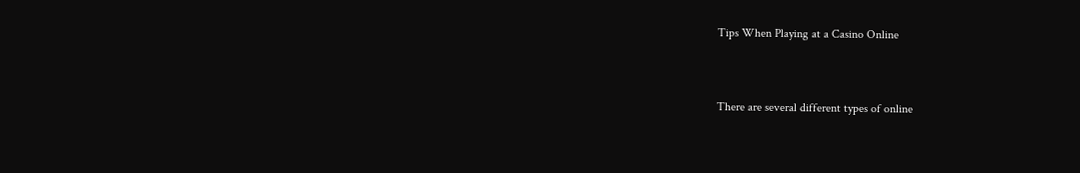Tips When Playing at a Casino Online


There are several different types of online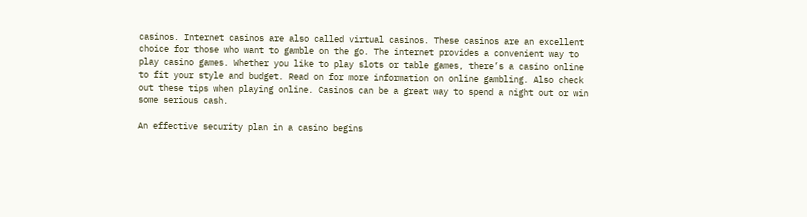casinos. Internet casinos are also called virtual casinos. These casinos are an excellent choice for those who want to gamble on the go. The internet provides a convenient way to play casino games. Whether you like to play slots or table games, there’s a casino online to fit your style and budget. Read on for more information on online gambling. Also check out these tips when playing online. Casinos can be a great way to spend a night out or win some serious cash.

An effective security plan in a casino begins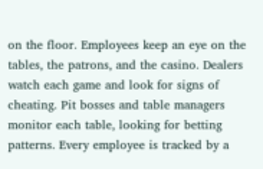on the floor. Employees keep an eye on the tables, the patrons, and the casino. Dealers watch each game and look for signs of cheating. Pit bosses and table managers monitor each table, looking for betting patterns. Every employee is tracked by a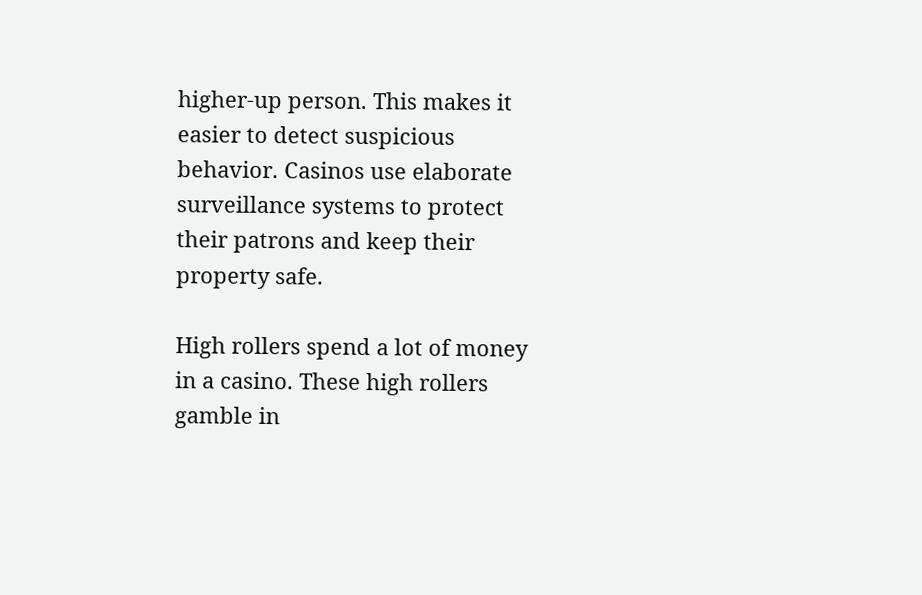higher-up person. This makes it easier to detect suspicious behavior. Casinos use elaborate surveillance systems to protect their patrons and keep their property safe.

High rollers spend a lot of money in a casino. These high rollers gamble in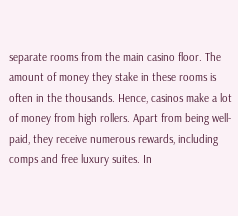separate rooms from the main casino floor. The amount of money they stake in these rooms is often in the thousands. Hence, casinos make a lot of money from high rollers. Apart from being well-paid, they receive numerous rewards, including comps and free luxury suites. In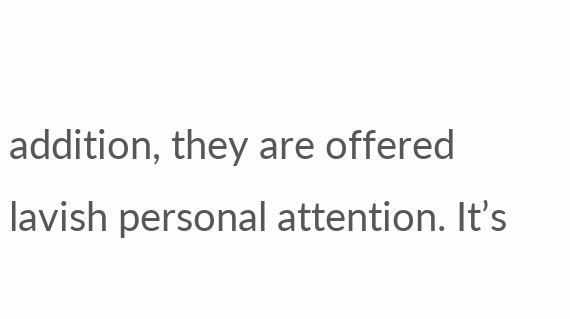addition, they are offered lavish personal attention. It’s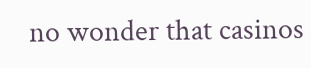no wonder that casinos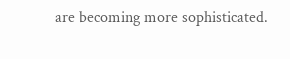are becoming more sophisticated.